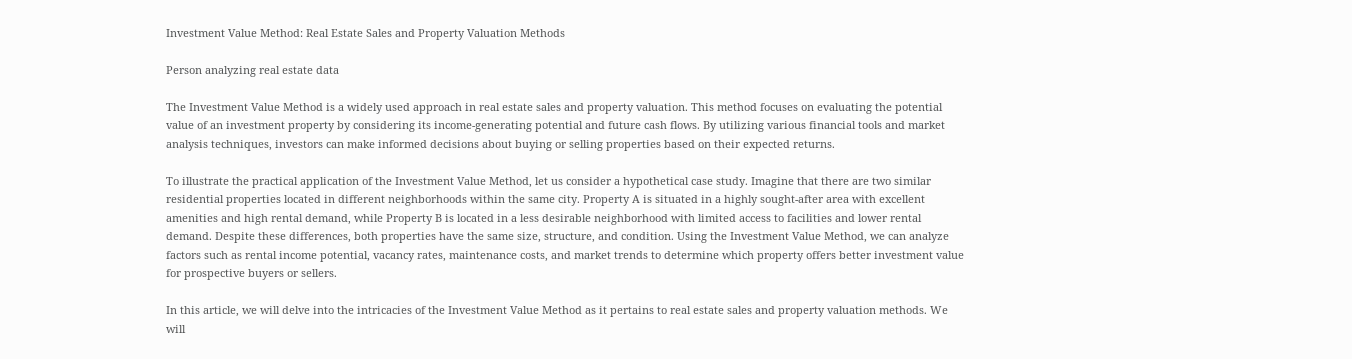Investment Value Method: Real Estate Sales and Property Valuation Methods

Person analyzing real estate data

The Investment Value Method is a widely used approach in real estate sales and property valuation. This method focuses on evaluating the potential value of an investment property by considering its income-generating potential and future cash flows. By utilizing various financial tools and market analysis techniques, investors can make informed decisions about buying or selling properties based on their expected returns.

To illustrate the practical application of the Investment Value Method, let us consider a hypothetical case study. Imagine that there are two similar residential properties located in different neighborhoods within the same city. Property A is situated in a highly sought-after area with excellent amenities and high rental demand, while Property B is located in a less desirable neighborhood with limited access to facilities and lower rental demand. Despite these differences, both properties have the same size, structure, and condition. Using the Investment Value Method, we can analyze factors such as rental income potential, vacancy rates, maintenance costs, and market trends to determine which property offers better investment value for prospective buyers or sellers.

In this article, we will delve into the intricacies of the Investment Value Method as it pertains to real estate sales and property valuation methods. We will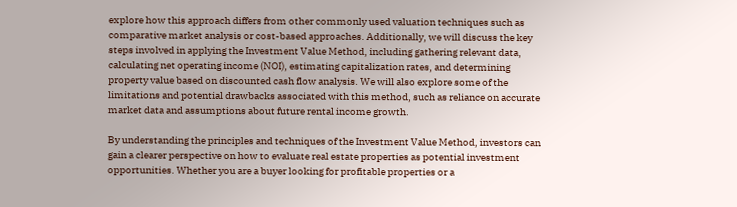explore how this approach differs from other commonly used valuation techniques such as comparative market analysis or cost-based approaches. Additionally, we will discuss the key steps involved in applying the Investment Value Method, including gathering relevant data, calculating net operating income (NOI), estimating capitalization rates, and determining property value based on discounted cash flow analysis. We will also explore some of the limitations and potential drawbacks associated with this method, such as reliance on accurate market data and assumptions about future rental income growth.

By understanding the principles and techniques of the Investment Value Method, investors can gain a clearer perspective on how to evaluate real estate properties as potential investment opportunities. Whether you are a buyer looking for profitable properties or a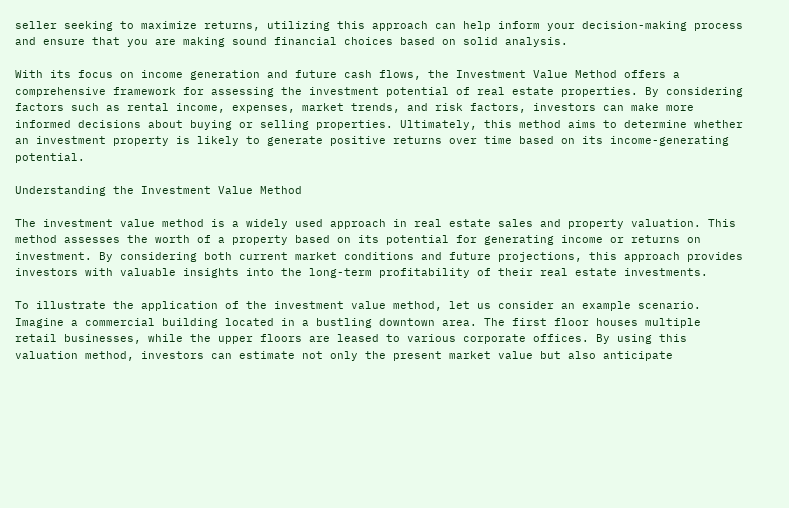seller seeking to maximize returns, utilizing this approach can help inform your decision-making process and ensure that you are making sound financial choices based on solid analysis.

With its focus on income generation and future cash flows, the Investment Value Method offers a comprehensive framework for assessing the investment potential of real estate properties. By considering factors such as rental income, expenses, market trends, and risk factors, investors can make more informed decisions about buying or selling properties. Ultimately, this method aims to determine whether an investment property is likely to generate positive returns over time based on its income-generating potential.

Understanding the Investment Value Method

The investment value method is a widely used approach in real estate sales and property valuation. This method assesses the worth of a property based on its potential for generating income or returns on investment. By considering both current market conditions and future projections, this approach provides investors with valuable insights into the long-term profitability of their real estate investments.

To illustrate the application of the investment value method, let us consider an example scenario. Imagine a commercial building located in a bustling downtown area. The first floor houses multiple retail businesses, while the upper floors are leased to various corporate offices. By using this valuation method, investors can estimate not only the present market value but also anticipate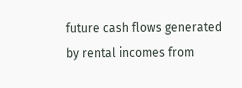future cash flows generated by rental incomes from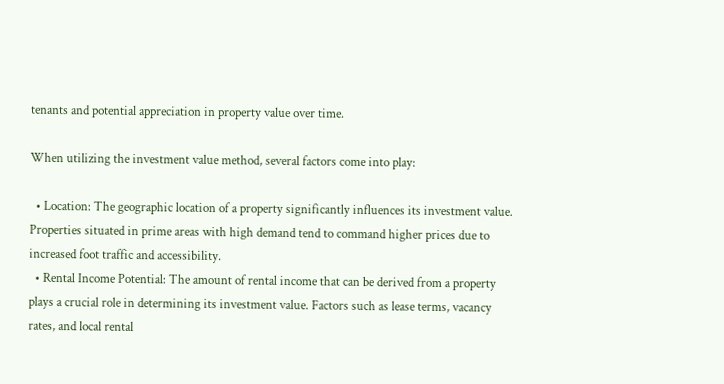tenants and potential appreciation in property value over time.

When utilizing the investment value method, several factors come into play:

  • Location: The geographic location of a property significantly influences its investment value. Properties situated in prime areas with high demand tend to command higher prices due to increased foot traffic and accessibility.
  • Rental Income Potential: The amount of rental income that can be derived from a property plays a crucial role in determining its investment value. Factors such as lease terms, vacancy rates, and local rental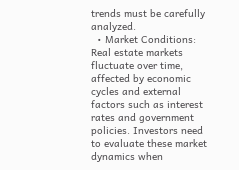trends must be carefully analyzed.
  • Market Conditions: Real estate markets fluctuate over time, affected by economic cycles and external factors such as interest rates and government policies. Investors need to evaluate these market dynamics when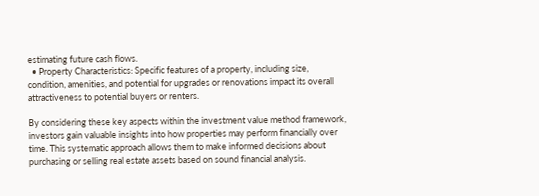estimating future cash flows.
  • Property Characteristics: Specific features of a property, including size, condition, amenities, and potential for upgrades or renovations impact its overall attractiveness to potential buyers or renters.

By considering these key aspects within the investment value method framework, investors gain valuable insights into how properties may perform financially over time. This systematic approach allows them to make informed decisions about purchasing or selling real estate assets based on sound financial analysis.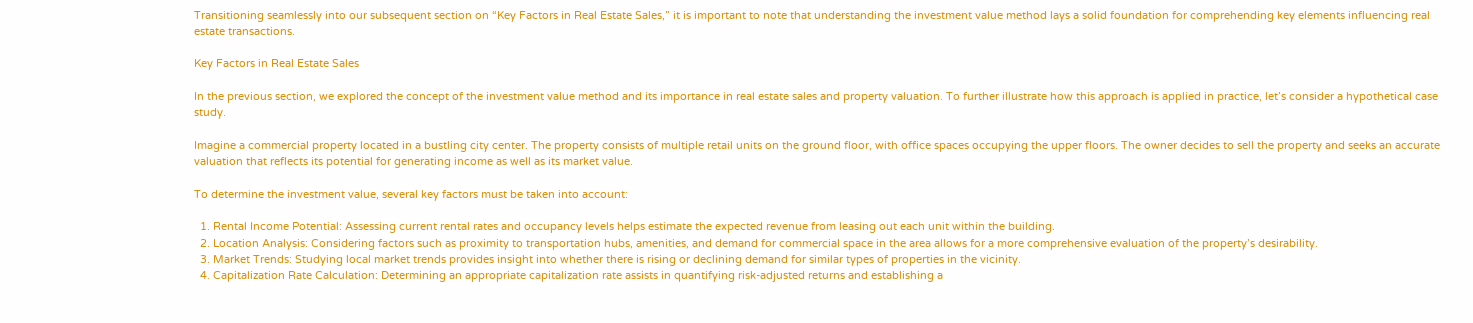Transitioning seamlessly into our subsequent section on “Key Factors in Real Estate Sales,” it is important to note that understanding the investment value method lays a solid foundation for comprehending key elements influencing real estate transactions.

Key Factors in Real Estate Sales

In the previous section, we explored the concept of the investment value method and its importance in real estate sales and property valuation. To further illustrate how this approach is applied in practice, let’s consider a hypothetical case study.

Imagine a commercial property located in a bustling city center. The property consists of multiple retail units on the ground floor, with office spaces occupying the upper floors. The owner decides to sell the property and seeks an accurate valuation that reflects its potential for generating income as well as its market value.

To determine the investment value, several key factors must be taken into account:

  1. Rental Income Potential: Assessing current rental rates and occupancy levels helps estimate the expected revenue from leasing out each unit within the building.
  2. Location Analysis: Considering factors such as proximity to transportation hubs, amenities, and demand for commercial space in the area allows for a more comprehensive evaluation of the property’s desirability.
  3. Market Trends: Studying local market trends provides insight into whether there is rising or declining demand for similar types of properties in the vicinity.
  4. Capitalization Rate Calculation: Determining an appropriate capitalization rate assists in quantifying risk-adjusted returns and establishing a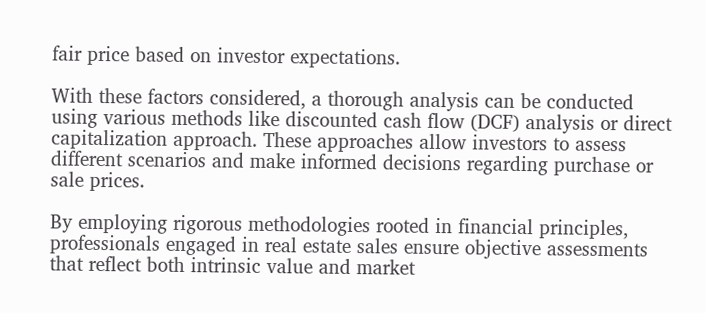fair price based on investor expectations.

With these factors considered, a thorough analysis can be conducted using various methods like discounted cash flow (DCF) analysis or direct capitalization approach. These approaches allow investors to assess different scenarios and make informed decisions regarding purchase or sale prices.

By employing rigorous methodologies rooted in financial principles, professionals engaged in real estate sales ensure objective assessments that reflect both intrinsic value and market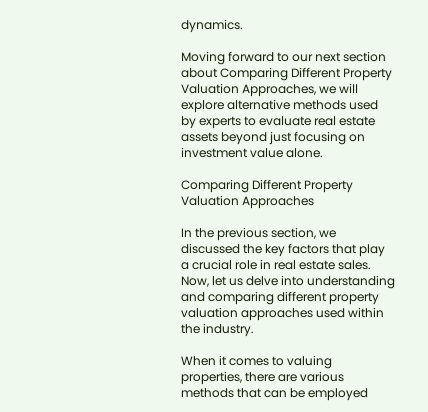dynamics.

Moving forward to our next section about Comparing Different Property Valuation Approaches, we will explore alternative methods used by experts to evaluate real estate assets beyond just focusing on investment value alone.

Comparing Different Property Valuation Approaches

In the previous section, we discussed the key factors that play a crucial role in real estate sales. Now, let us delve into understanding and comparing different property valuation approaches used within the industry.

When it comes to valuing properties, there are various methods that can be employed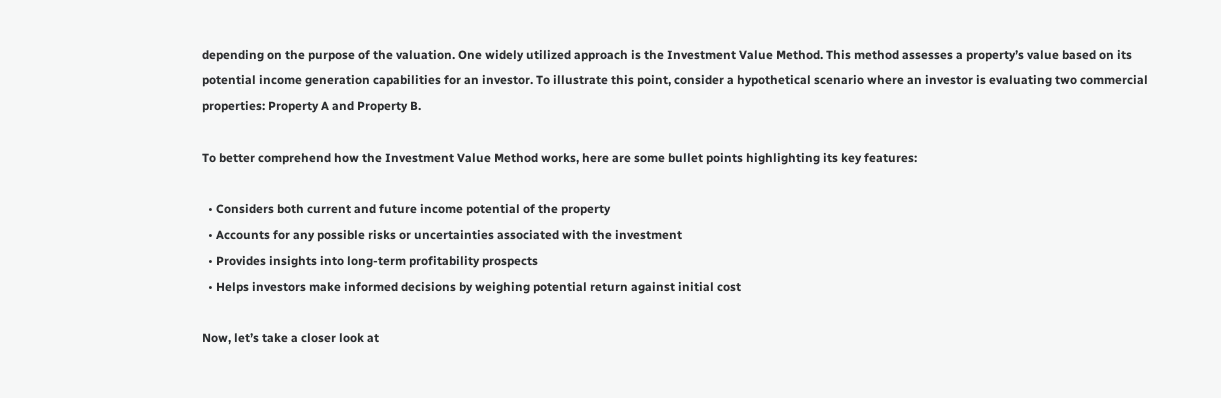depending on the purpose of the valuation. One widely utilized approach is the Investment Value Method. This method assesses a property’s value based on its potential income generation capabilities for an investor. To illustrate this point, consider a hypothetical scenario where an investor is evaluating two commercial properties: Property A and Property B.

To better comprehend how the Investment Value Method works, here are some bullet points highlighting its key features:

  • Considers both current and future income potential of the property
  • Accounts for any possible risks or uncertainties associated with the investment
  • Provides insights into long-term profitability prospects
  • Helps investors make informed decisions by weighing potential return against initial cost

Now, let’s take a closer look at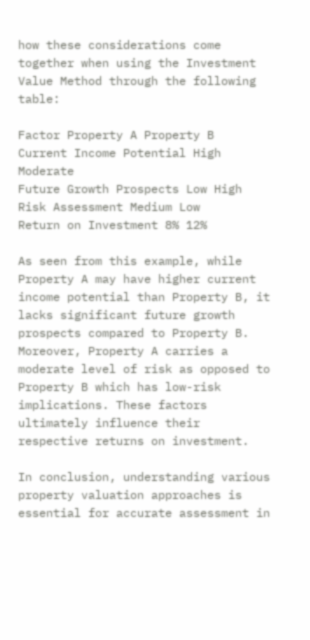how these considerations come together when using the Investment Value Method through the following table:

Factor Property A Property B
Current Income Potential High Moderate
Future Growth Prospects Low High
Risk Assessment Medium Low
Return on Investment 8% 12%

As seen from this example, while Property A may have higher current income potential than Property B, it lacks significant future growth prospects compared to Property B. Moreover, Property A carries a moderate level of risk as opposed to Property B which has low-risk implications. These factors ultimately influence their respective returns on investment.

In conclusion, understanding various property valuation approaches is essential for accurate assessment in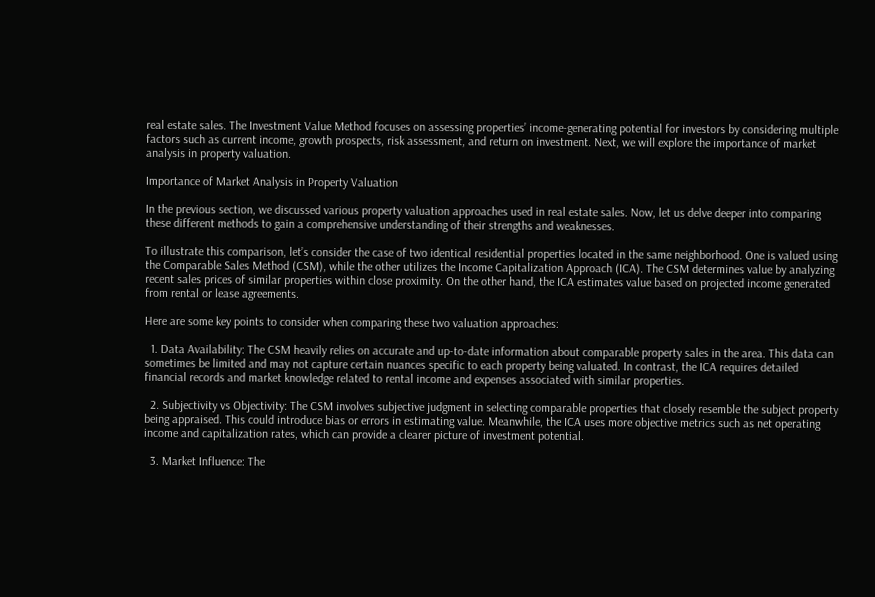real estate sales. The Investment Value Method focuses on assessing properties’ income-generating potential for investors by considering multiple factors such as current income, growth prospects, risk assessment, and return on investment. Next, we will explore the importance of market analysis in property valuation.

Importance of Market Analysis in Property Valuation

In the previous section, we discussed various property valuation approaches used in real estate sales. Now, let us delve deeper into comparing these different methods to gain a comprehensive understanding of their strengths and weaknesses.

To illustrate this comparison, let’s consider the case of two identical residential properties located in the same neighborhood. One is valued using the Comparable Sales Method (CSM), while the other utilizes the Income Capitalization Approach (ICA). The CSM determines value by analyzing recent sales prices of similar properties within close proximity. On the other hand, the ICA estimates value based on projected income generated from rental or lease agreements.

Here are some key points to consider when comparing these two valuation approaches:

  1. Data Availability: The CSM heavily relies on accurate and up-to-date information about comparable property sales in the area. This data can sometimes be limited and may not capture certain nuances specific to each property being valuated. In contrast, the ICA requires detailed financial records and market knowledge related to rental income and expenses associated with similar properties.

  2. Subjectivity vs Objectivity: The CSM involves subjective judgment in selecting comparable properties that closely resemble the subject property being appraised. This could introduce bias or errors in estimating value. Meanwhile, the ICA uses more objective metrics such as net operating income and capitalization rates, which can provide a clearer picture of investment potential.

  3. Market Influence: The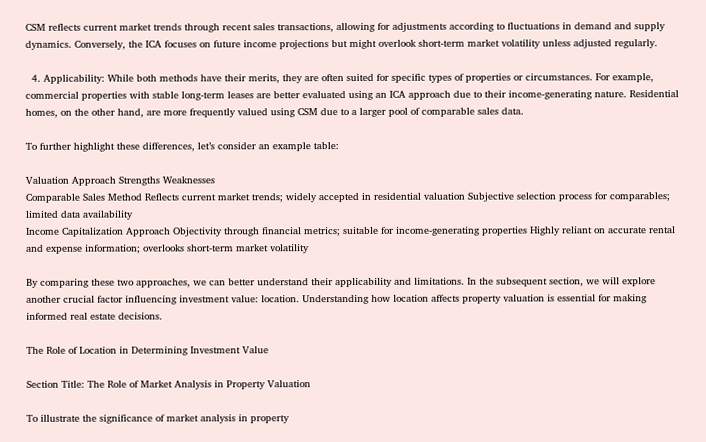CSM reflects current market trends through recent sales transactions, allowing for adjustments according to fluctuations in demand and supply dynamics. Conversely, the ICA focuses on future income projections but might overlook short-term market volatility unless adjusted regularly.

  4. Applicability: While both methods have their merits, they are often suited for specific types of properties or circumstances. For example, commercial properties with stable long-term leases are better evaluated using an ICA approach due to their income-generating nature. Residential homes, on the other hand, are more frequently valued using CSM due to a larger pool of comparable sales data.

To further highlight these differences, let’s consider an example table:

Valuation Approach Strengths Weaknesses
Comparable Sales Method Reflects current market trends; widely accepted in residential valuation Subjective selection process for comparables; limited data availability
Income Capitalization Approach Objectivity through financial metrics; suitable for income-generating properties Highly reliant on accurate rental and expense information; overlooks short-term market volatility

By comparing these two approaches, we can better understand their applicability and limitations. In the subsequent section, we will explore another crucial factor influencing investment value: location. Understanding how location affects property valuation is essential for making informed real estate decisions.

The Role of Location in Determining Investment Value

Section Title: The Role of Market Analysis in Property Valuation

To illustrate the significance of market analysis in property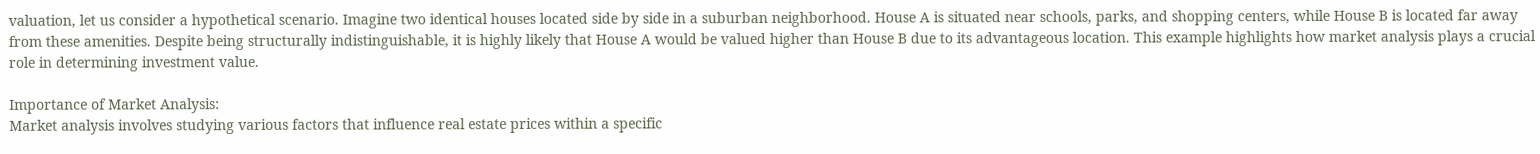valuation, let us consider a hypothetical scenario. Imagine two identical houses located side by side in a suburban neighborhood. House A is situated near schools, parks, and shopping centers, while House B is located far away from these amenities. Despite being structurally indistinguishable, it is highly likely that House A would be valued higher than House B due to its advantageous location. This example highlights how market analysis plays a crucial role in determining investment value.

Importance of Market Analysis:
Market analysis involves studying various factors that influence real estate prices within a specific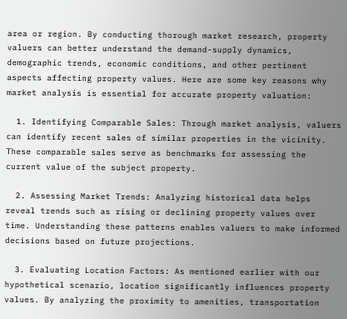area or region. By conducting thorough market research, property valuers can better understand the demand-supply dynamics, demographic trends, economic conditions, and other pertinent aspects affecting property values. Here are some key reasons why market analysis is essential for accurate property valuation:

  1. Identifying Comparable Sales: Through market analysis, valuers can identify recent sales of similar properties in the vicinity. These comparable sales serve as benchmarks for assessing the current value of the subject property.

  2. Assessing Market Trends: Analyzing historical data helps reveal trends such as rising or declining property values over time. Understanding these patterns enables valuers to make informed decisions based on future projections.

  3. Evaluating Location Factors: As mentioned earlier with our hypothetical scenario, location significantly influences property values. By analyzing the proximity to amenities, transportation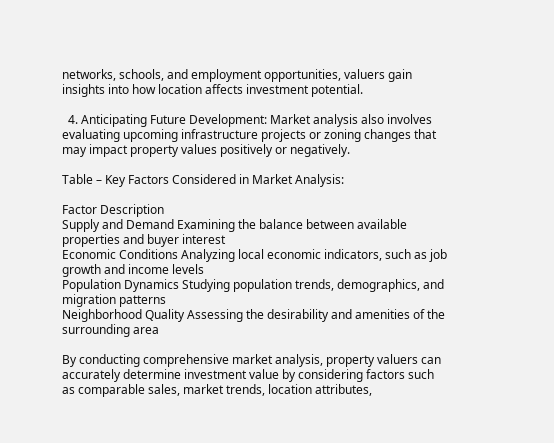networks, schools, and employment opportunities, valuers gain insights into how location affects investment potential.

  4. Anticipating Future Development: Market analysis also involves evaluating upcoming infrastructure projects or zoning changes that may impact property values positively or negatively.

Table – Key Factors Considered in Market Analysis:

Factor Description
Supply and Demand Examining the balance between available properties and buyer interest
Economic Conditions Analyzing local economic indicators, such as job growth and income levels
Population Dynamics Studying population trends, demographics, and migration patterns
Neighborhood Quality Assessing the desirability and amenities of the surrounding area

By conducting comprehensive market analysis, property valuers can accurately determine investment value by considering factors such as comparable sales, market trends, location attributes,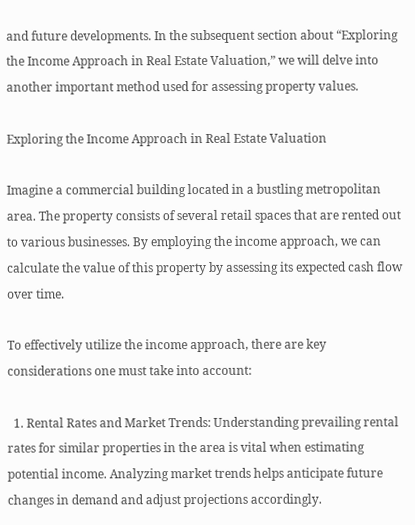and future developments. In the subsequent section about “Exploring the Income Approach in Real Estate Valuation,” we will delve into another important method used for assessing property values.

Exploring the Income Approach in Real Estate Valuation

Imagine a commercial building located in a bustling metropolitan area. The property consists of several retail spaces that are rented out to various businesses. By employing the income approach, we can calculate the value of this property by assessing its expected cash flow over time.

To effectively utilize the income approach, there are key considerations one must take into account:

  1. Rental Rates and Market Trends: Understanding prevailing rental rates for similar properties in the area is vital when estimating potential income. Analyzing market trends helps anticipate future changes in demand and adjust projections accordingly.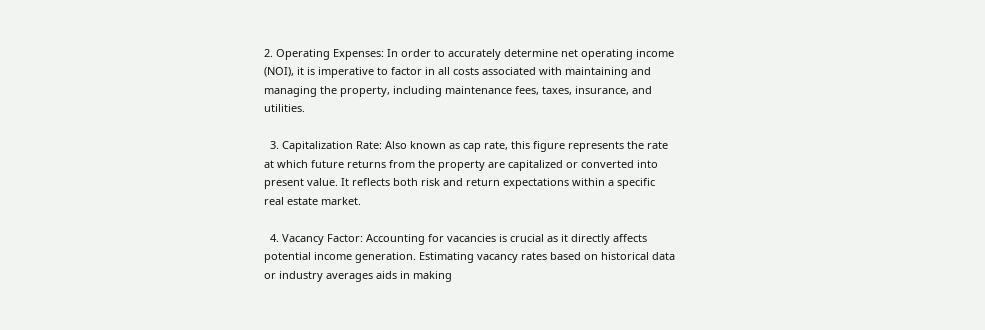2. Operating Expenses: In order to accurately determine net operating income (NOI), it is imperative to factor in all costs associated with maintaining and managing the property, including maintenance fees, taxes, insurance, and utilities.

  3. Capitalization Rate: Also known as cap rate, this figure represents the rate at which future returns from the property are capitalized or converted into present value. It reflects both risk and return expectations within a specific real estate market.

  4. Vacancy Factor: Accounting for vacancies is crucial as it directly affects potential income generation. Estimating vacancy rates based on historical data or industry averages aids in making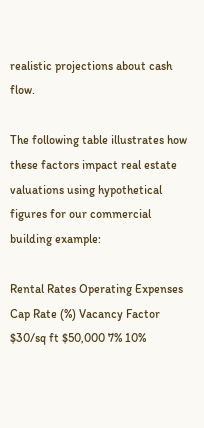realistic projections about cash flow.

The following table illustrates how these factors impact real estate valuations using hypothetical figures for our commercial building example:

Rental Rates Operating Expenses Cap Rate (%) Vacancy Factor
$30/sq ft $50,000 7% 10%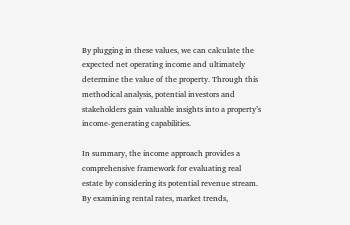By plugging in these values, we can calculate the expected net operating income and ultimately determine the value of the property. Through this methodical analysis, potential investors and stakeholders gain valuable insights into a property’s income-generating capabilities.

In summary, the income approach provides a comprehensive framework for evaluating real estate by considering its potential revenue stream. By examining rental rates, market trends,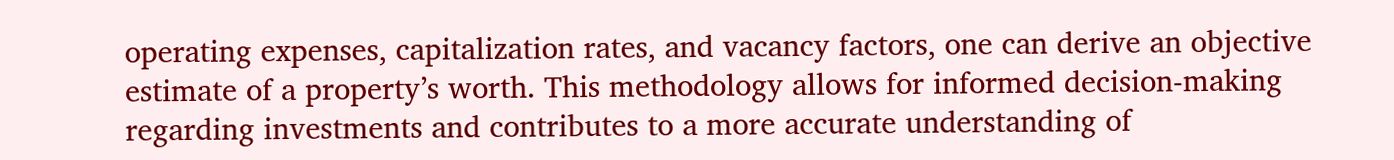operating expenses, capitalization rates, and vacancy factors, one can derive an objective estimate of a property’s worth. This methodology allows for informed decision-making regarding investments and contributes to a more accurate understanding of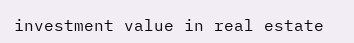investment value in real estate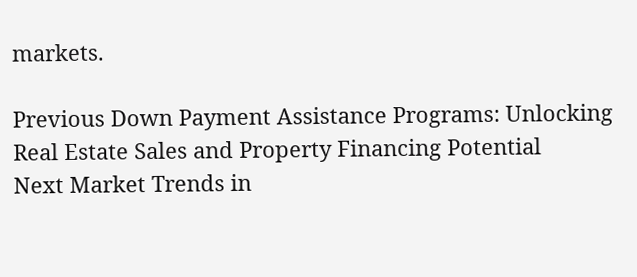markets.

Previous Down Payment Assistance Programs: Unlocking Real Estate Sales and Property Financing Potential
Next Market Trends in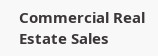Commercial Real Estate Sales